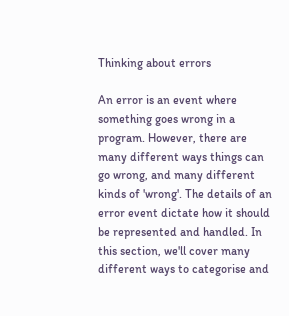Thinking about errors

An error is an event where something goes wrong in a program. However, there are many different ways things can go wrong, and many different kinds of 'wrong'. The details of an error event dictate how it should be represented and handled. In this section, we'll cover many different ways to categorise and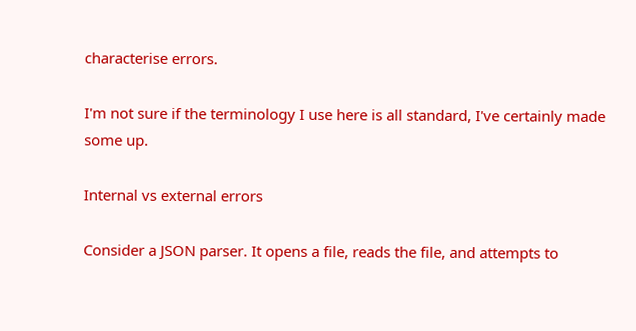characterise errors.

I'm not sure if the terminology I use here is all standard, I've certainly made some up.

Internal vs external errors

Consider a JSON parser. It opens a file, reads the file, and attempts to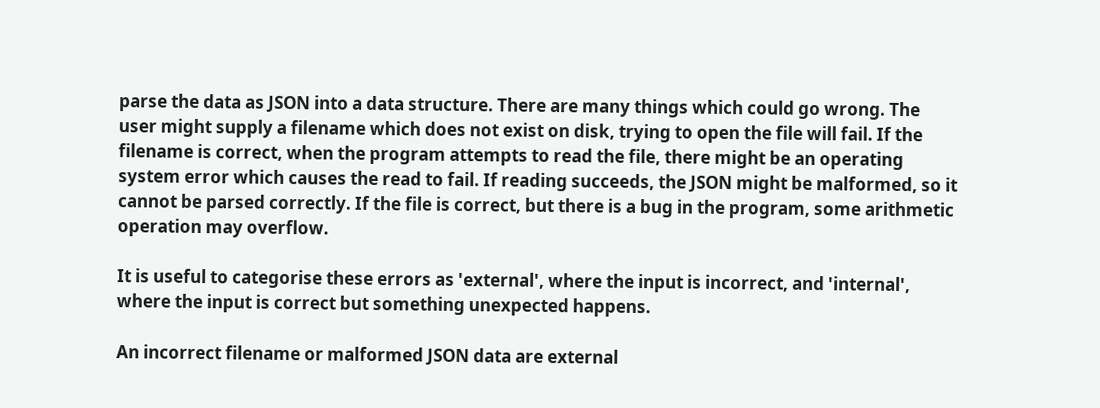parse the data as JSON into a data structure. There are many things which could go wrong. The user might supply a filename which does not exist on disk, trying to open the file will fail. If the filename is correct, when the program attempts to read the file, there might be an operating system error which causes the read to fail. If reading succeeds, the JSON might be malformed, so it cannot be parsed correctly. If the file is correct, but there is a bug in the program, some arithmetic operation may overflow.

It is useful to categorise these errors as 'external', where the input is incorrect, and 'internal', where the input is correct but something unexpected happens.

An incorrect filename or malformed JSON data are external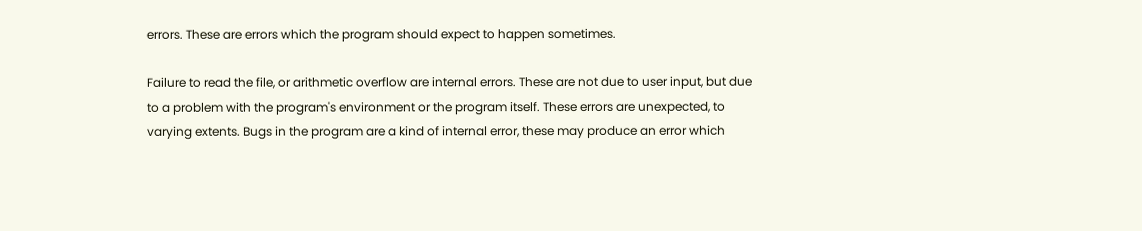errors. These are errors which the program should expect to happen sometimes.

Failure to read the file, or arithmetic overflow are internal errors. These are not due to user input, but due to a problem with the program's environment or the program itself. These errors are unexpected, to varying extents. Bugs in the program are a kind of internal error, these may produce an error which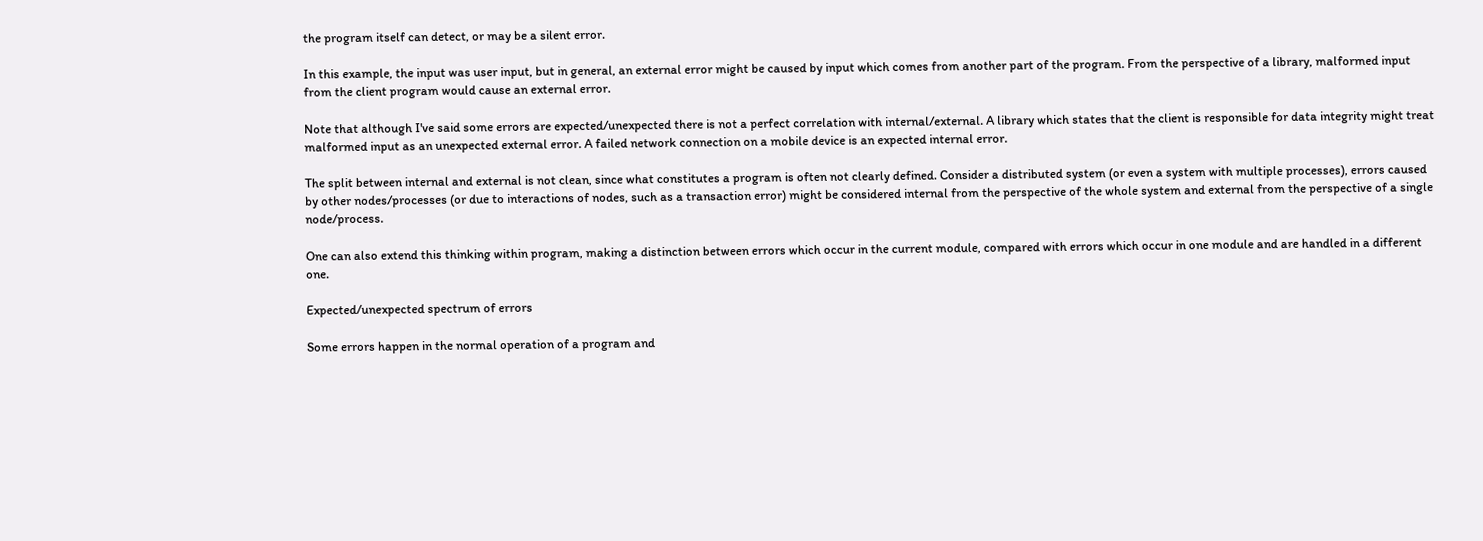the program itself can detect, or may be a silent error.

In this example, the input was user input, but in general, an external error might be caused by input which comes from another part of the program. From the perspective of a library, malformed input from the client program would cause an external error.

Note that although I've said some errors are expected/unexpected there is not a perfect correlation with internal/external. A library which states that the client is responsible for data integrity might treat malformed input as an unexpected external error. A failed network connection on a mobile device is an expected internal error.

The split between internal and external is not clean, since what constitutes a program is often not clearly defined. Consider a distributed system (or even a system with multiple processes), errors caused by other nodes/processes (or due to interactions of nodes, such as a transaction error) might be considered internal from the perspective of the whole system and external from the perspective of a single node/process.

One can also extend this thinking within program, making a distinction between errors which occur in the current module, compared with errors which occur in one module and are handled in a different one.

Expected/unexpected spectrum of errors

Some errors happen in the normal operation of a program and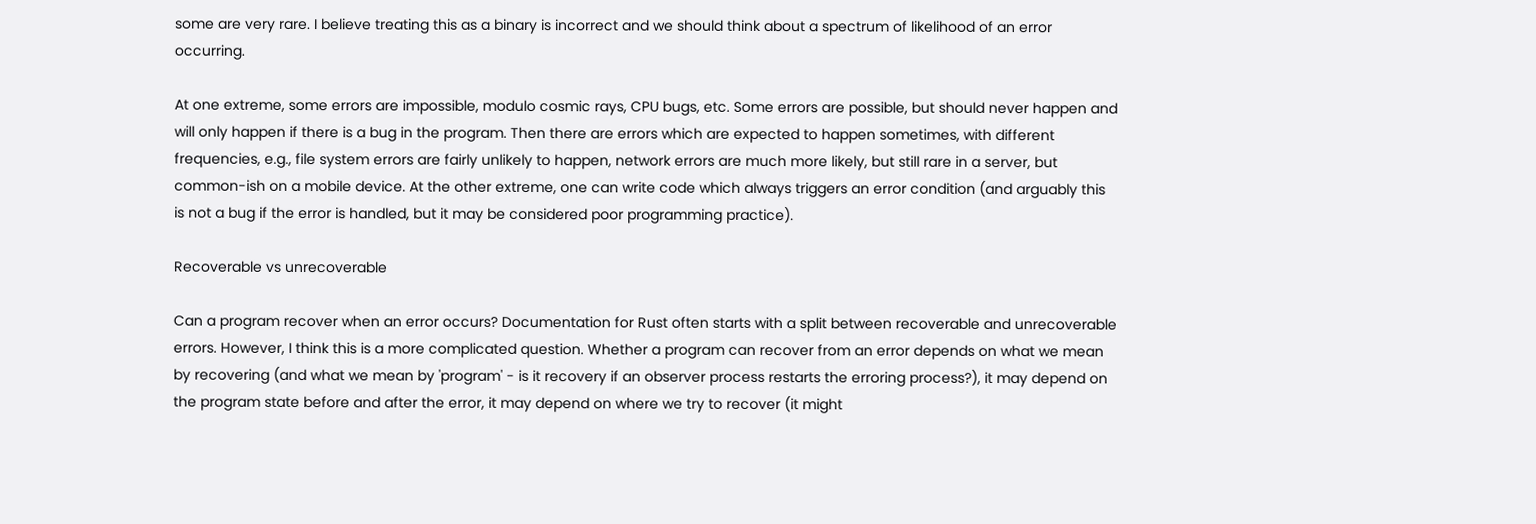some are very rare. I believe treating this as a binary is incorrect and we should think about a spectrum of likelihood of an error occurring.

At one extreme, some errors are impossible, modulo cosmic rays, CPU bugs, etc. Some errors are possible, but should never happen and will only happen if there is a bug in the program. Then there are errors which are expected to happen sometimes, with different frequencies, e.g., file system errors are fairly unlikely to happen, network errors are much more likely, but still rare in a server, but common-ish on a mobile device. At the other extreme, one can write code which always triggers an error condition (and arguably this is not a bug if the error is handled, but it may be considered poor programming practice).

Recoverable vs unrecoverable

Can a program recover when an error occurs? Documentation for Rust often starts with a split between recoverable and unrecoverable errors. However, I think this is a more complicated question. Whether a program can recover from an error depends on what we mean by recovering (and what we mean by 'program' - is it recovery if an observer process restarts the erroring process?), it may depend on the program state before and after the error, it may depend on where we try to recover (it might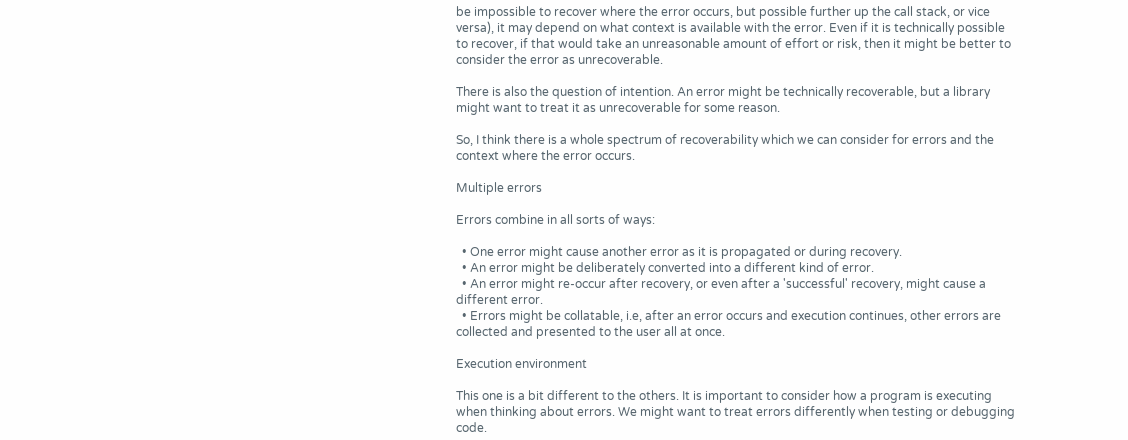be impossible to recover where the error occurs, but possible further up the call stack, or vice versa), it may depend on what context is available with the error. Even if it is technically possible to recover, if that would take an unreasonable amount of effort or risk, then it might be better to consider the error as unrecoverable.

There is also the question of intention. An error might be technically recoverable, but a library might want to treat it as unrecoverable for some reason.

So, I think there is a whole spectrum of recoverability which we can consider for errors and the context where the error occurs.

Multiple errors

Errors combine in all sorts of ways:

  • One error might cause another error as it is propagated or during recovery.
  • An error might be deliberately converted into a different kind of error.
  • An error might re-occur after recovery, or even after a 'successful' recovery, might cause a different error.
  • Errors might be collatable, i.e, after an error occurs and execution continues, other errors are collected and presented to the user all at once.

Execution environment

This one is a bit different to the others. It is important to consider how a program is executing when thinking about errors. We might want to treat errors differently when testing or debugging code.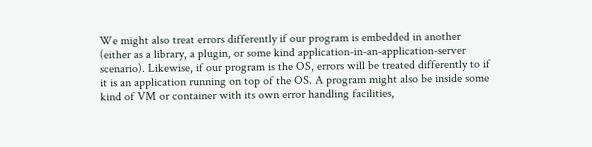We might also treat errors differently if our program is embedded in another (either as a library, a plugin, or some kind application-in-an-application-server scenario). Likewise, if our program is the OS, errors will be treated differently to if it is an application running on top of the OS. A program might also be inside some kind of VM or container with its own error handling facilities,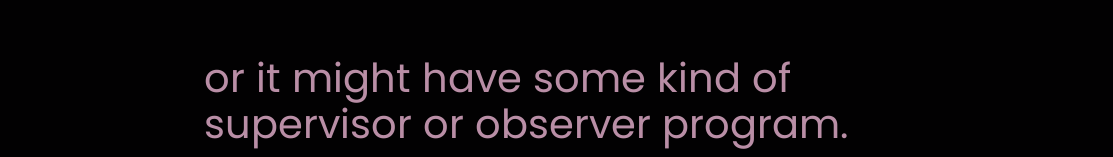or it might have some kind of supervisor or observer program.